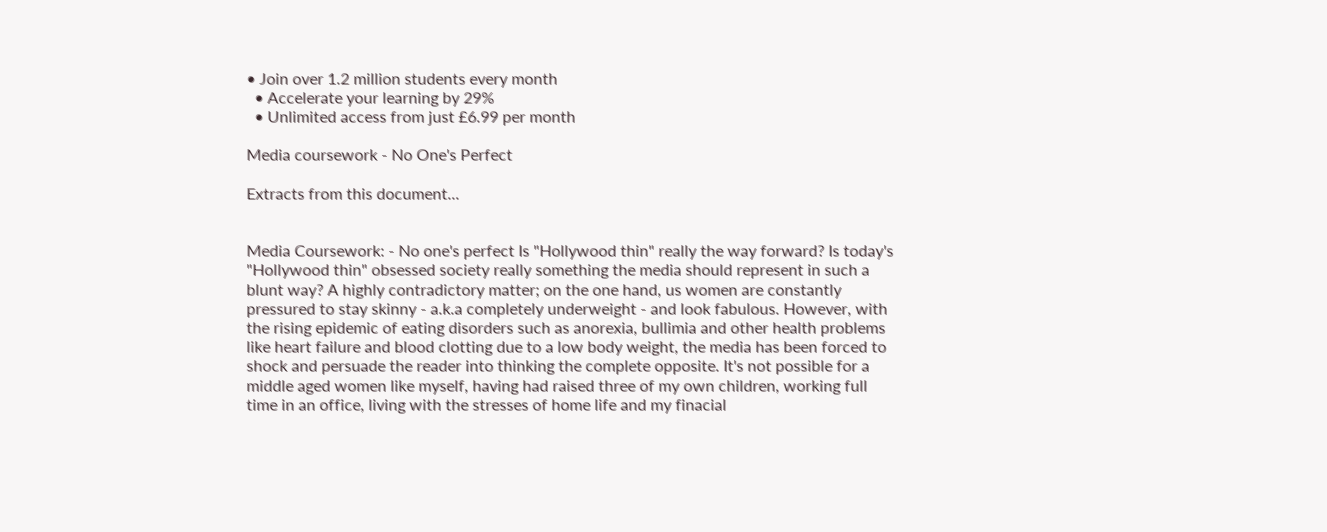• Join over 1.2 million students every month
  • Accelerate your learning by 29%
  • Unlimited access from just £6.99 per month

Media coursework - No One's Perfect

Extracts from this document...


Media Coursework: - No one's perfect Is "Hollywood thin" really the way forward? Is today's "Hollywood thin" obsessed society really something the media should represent in such a blunt way? A highly contradictory matter; on the one hand, us women are constantly pressured to stay skinny - a.k.a completely underweight - and look fabulous. However, with the rising epidemic of eating disorders such as anorexia, bullimia and other health problems like heart failure and blood clotting due to a low body weight, the media has been forced to shock and persuade the reader into thinking the complete opposite. It's not possible for a middle aged women like myself, having had raised three of my own children, working full time in an office, living with the stresses of home life and my finacial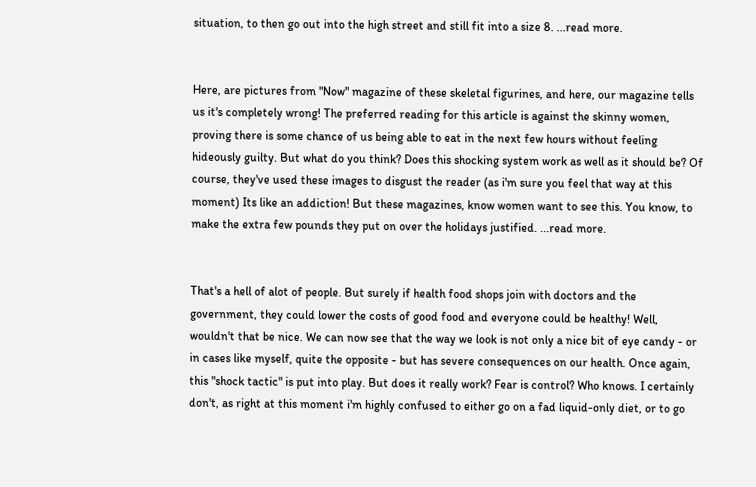situation, to then go out into the high street and still fit into a size 8. ...read more.


Here, are pictures from "Now" magazine of these skeletal figurines, and here, our magazine tells us it's completely wrong! The preferred reading for this article is against the skinny women, proving there is some chance of us being able to eat in the next few hours without feeling hideously guilty. But what do you think? Does this shocking system work as well as it should be? Of course, they've used these images to disgust the reader (as i'm sure you feel that way at this moment) Its like an addiction! But these magazines, know women want to see this. You know, to make the extra few pounds they put on over the holidays justified. ...read more.


That's a hell of alot of people. But surely if health food shops join with doctors and the government, they could lower the costs of good food and everyone could be healthy! Well, wouldn't that be nice. We can now see that the way we look is not only a nice bit of eye candy - or in cases like myself, quite the opposite - but has severe consequences on our health. Once again, this "shock tactic" is put into play. But does it really work? Fear is control? Who knows. I certainly don't, as right at this moment i'm highly confused to either go on a fad liquid-only diet, or to go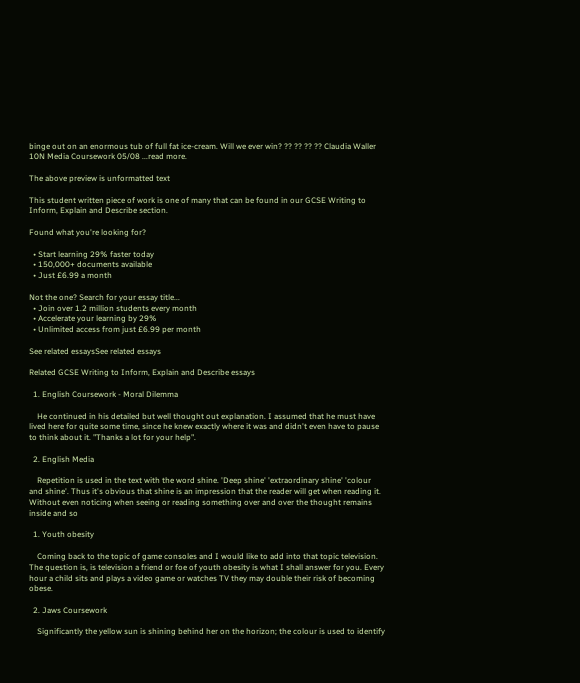binge out on an enormous tub of full fat ice-cream. Will we ever win? ?? ?? ?? ?? Claudia Waller 10N Media Coursework 05/08 ...read more.

The above preview is unformatted text

This student written piece of work is one of many that can be found in our GCSE Writing to Inform, Explain and Describe section.

Found what you're looking for?

  • Start learning 29% faster today
  • 150,000+ documents available
  • Just £6.99 a month

Not the one? Search for your essay title...
  • Join over 1.2 million students every month
  • Accelerate your learning by 29%
  • Unlimited access from just £6.99 per month

See related essaysSee related essays

Related GCSE Writing to Inform, Explain and Describe essays

  1. English Coursework - Moral Dilemma

    He continued in his detailed but well thought out explanation. I assumed that he must have lived here for quite some time, since he knew exactly where it was and didn't even have to pause to think about it. "Thanks a lot for your help".

  2. English Media

    Repetition is used in the text with the word shine. 'Deep shine' 'extraordinary shine' 'colour and shine'. Thus it's obvious that shine is an impression that the reader will get when reading it. Without even noticing when seeing or reading something over and over the thought remains inside and so

  1. Youth obesity

    Coming back to the topic of game consoles and I would like to add into that topic television. The question is, is television a friend or foe of youth obesity is what I shall answer for you. Every hour a child sits and plays a video game or watches TV they may double their risk of becoming obese.

  2. Jaws Coursework

    Significantly the yellow sun is shining behind her on the horizon; the colour is used to identify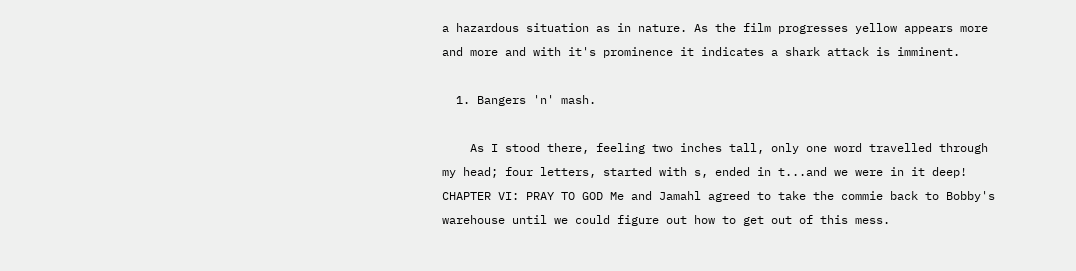a hazardous situation as in nature. As the film progresses yellow appears more and more and with it's prominence it indicates a shark attack is imminent.

  1. Bangers 'n' mash.

    As I stood there, feeling two inches tall, only one word travelled through my head; four letters, started with s, ended in t...and we were in it deep! CHAPTER VI: PRAY TO GOD Me and Jamahl agreed to take the commie back to Bobby's warehouse until we could figure out how to get out of this mess.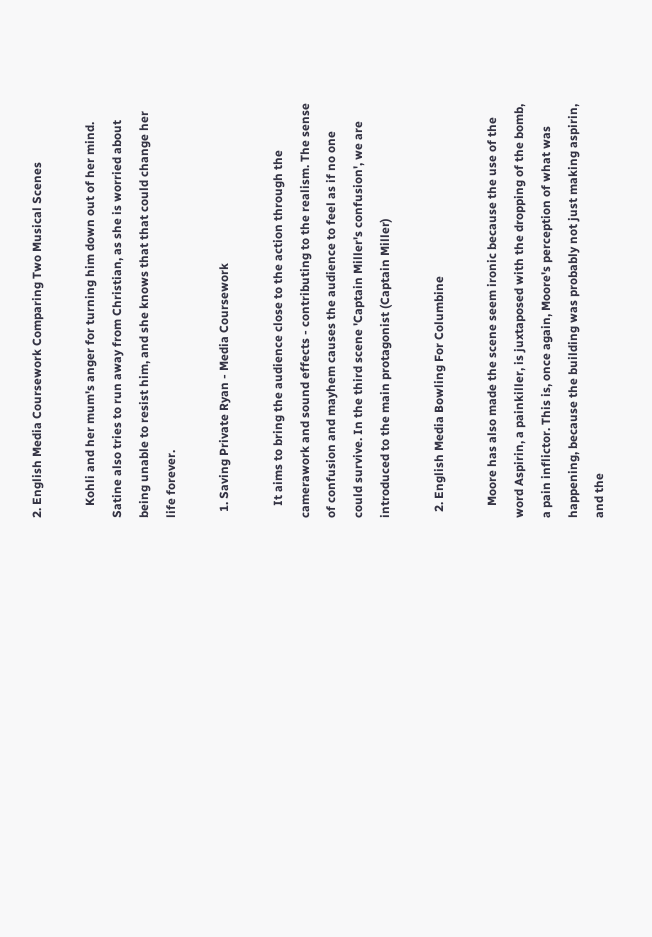2. English Media Coursework Comparing Two Musical Scenes

    Kohli and her mum's anger for turning him down out of her mind. Satine also tries to run away from Christian, as she is worried about being unable to resist him, and she knows that that could change her life forever.

  1. Saving Private Ryan - Media Coursework

    It aims to bring the audience close to the action through the camerawork and sound effects - contributing to the realism. The sense of confusion and mayhem causes the audience to feel as if no one could survive. In the third scene 'Captain Miller's confusion', we are introduced to the main protagonist (Captain Miller)

  2. English Media Bowling For Columbine

    Moore has also made the scene seem ironic because the use of the word Aspirin, a painkiller, is juxtaposed with the dropping of the bomb, a pain inflictor. This is, once again, Moore's perception of what was happening, because the building was probably not just making aspirin, and the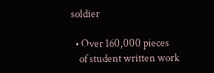soldier

  • Over 160,000 pieces
    of student written work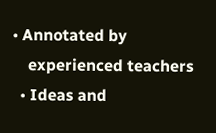• Annotated by
    experienced teachers
  • Ideas and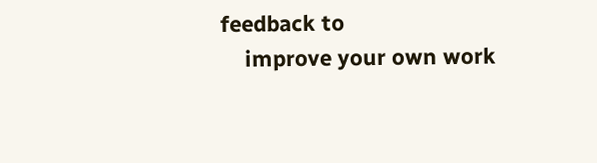feedback to
    improve your own work